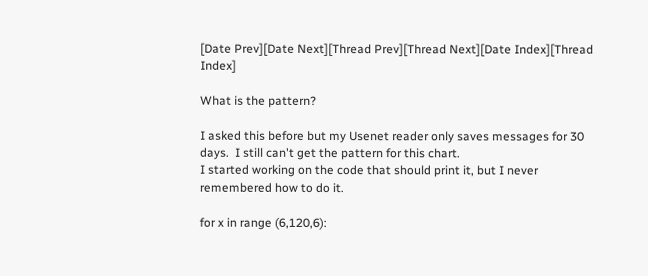[Date Prev][Date Next][Thread Prev][Thread Next][Date Index][Thread Index]

What is the pattern?

I asked this before but my Usenet reader only saves messages for 30
days.  I still can't get the pattern for this chart.
I started working on the code that should print it, but I never
remembered how to do it.

for x in range (6,120,6):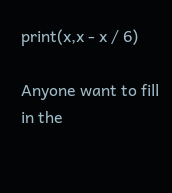print(x,x - x / 6)

Anyone want to fill in the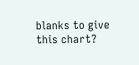blanks to give this chart?